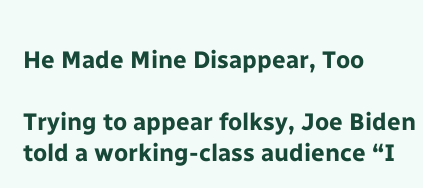He Made Mine Disappear, Too

Trying to appear folksy, Joe Biden told a working-class audience “I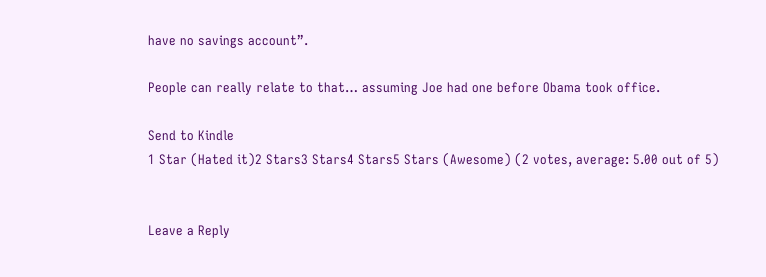have no savings account”.

People can really relate to that… assuming Joe had one before Obama took office.

Send to Kindle
1 Star (Hated it)2 Stars3 Stars4 Stars5 Stars (Awesome) (2 votes, average: 5.00 out of 5)


Leave a Reply